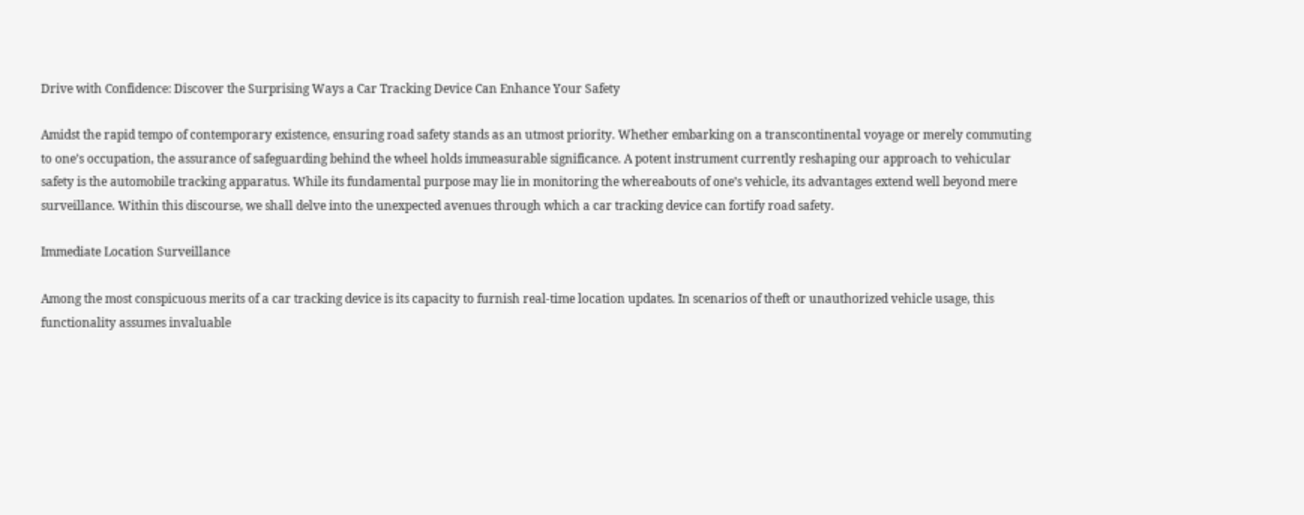Drive with Confidence: Discover the Surprising Ways a Car Tracking Device Can Enhance Your Safety

Amidst the rapid tempo of contemporary existence, ensuring road safety stands as an utmost priority. Whether embarking on a transcontinental voyage or merely commuting to one’s occupation, the assurance of safeguarding behind the wheel holds immeasurable significance. A potent instrument currently reshaping our approach to vehicular safety is the automobile tracking apparatus. While its fundamental purpose may lie in monitoring the whereabouts of one’s vehicle, its advantages extend well beyond mere surveillance. Within this discourse, we shall delve into the unexpected avenues through which a car tracking device can fortify road safety.

Immediate Location Surveillance

Among the most conspicuous merits of a car tracking device is its capacity to furnish real-time location updates. In scenarios of theft or unauthorized vehicle usage, this functionality assumes invaluable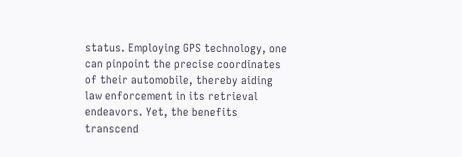status. Employing GPS technology, one can pinpoint the precise coordinates of their automobile, thereby aiding law enforcement in its retrieval endeavors. Yet, the benefits transcend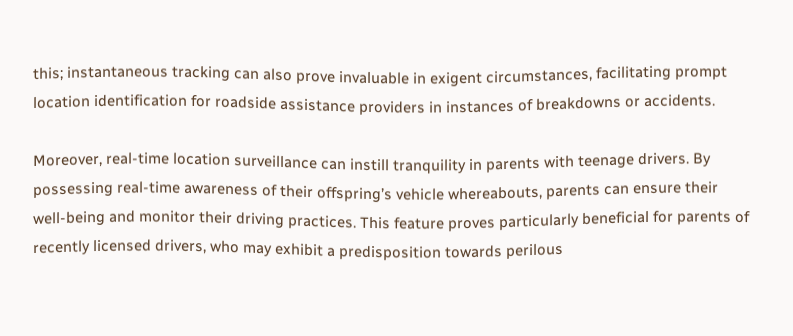this; instantaneous tracking can also prove invaluable in exigent circumstances, facilitating prompt location identification for roadside assistance providers in instances of breakdowns or accidents.

Moreover, real-time location surveillance can instill tranquility in parents with teenage drivers. By possessing real-time awareness of their offspring’s vehicle whereabouts, parents can ensure their well-being and monitor their driving practices. This feature proves particularly beneficial for parents of recently licensed drivers, who may exhibit a predisposition towards perilous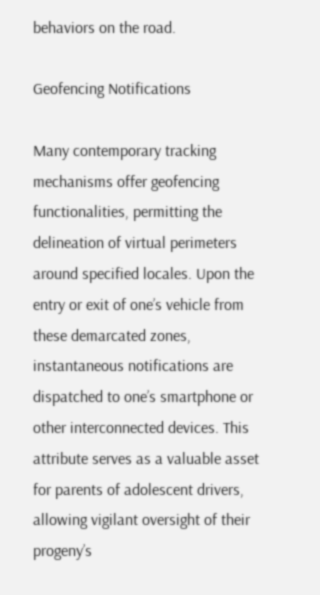behaviors on the road.

Geofencing Notifications

Many contemporary tracking mechanisms offer geofencing functionalities, permitting the delineation of virtual perimeters around specified locales. Upon the entry or exit of one’s vehicle from these demarcated zones, instantaneous notifications are dispatched to one’s smartphone or other interconnected devices. This attribute serves as a valuable asset for parents of adolescent drivers, allowing vigilant oversight of their progeny’s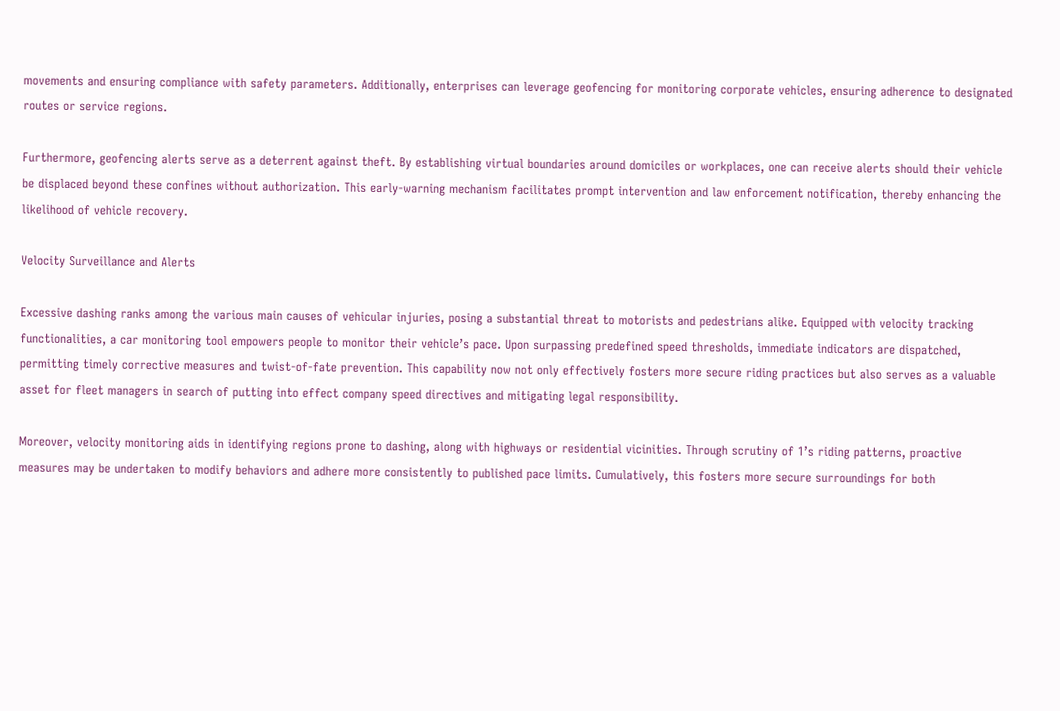movements and ensuring compliance with safety parameters. Additionally, enterprises can leverage geofencing for monitoring corporate vehicles, ensuring adherence to designated routes or service regions.

Furthermore, geofencing alerts serve as a deterrent against theft. By establishing virtual boundaries around domiciles or workplaces, one can receive alerts should their vehicle be displaced beyond these confines without authorization. This early-warning mechanism facilitates prompt intervention and law enforcement notification, thereby enhancing the likelihood of vehicle recovery.

Velocity Surveillance and Alerts

Excessive dashing ranks among the various main causes of vehicular injuries, posing a substantial threat to motorists and pedestrians alike. Equipped with velocity tracking functionalities, a car monitoring tool empowers people to monitor their vehicle’s pace. Upon surpassing predefined speed thresholds, immediate indicators are dispatched, permitting timely corrective measures and twist-of-fate prevention. This capability now not only effectively fosters more secure riding practices but also serves as a valuable asset for fleet managers in search of putting into effect company speed directives and mitigating legal responsibility.

Moreover, velocity monitoring aids in identifying regions prone to dashing, along with highways or residential vicinities. Through scrutiny of 1’s riding patterns, proactive measures may be undertaken to modify behaviors and adhere more consistently to published pace limits. Cumulatively, this fosters more secure surroundings for both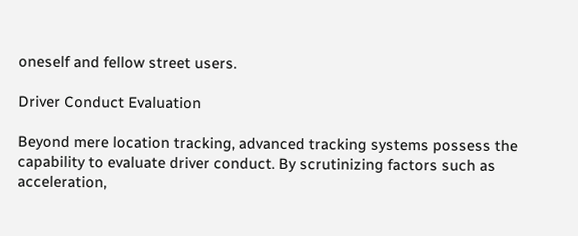oneself and fellow street users.

Driver Conduct Evaluation

Beyond mere location tracking, advanced tracking systems possess the capability to evaluate driver conduct. By scrutinizing factors such as acceleration,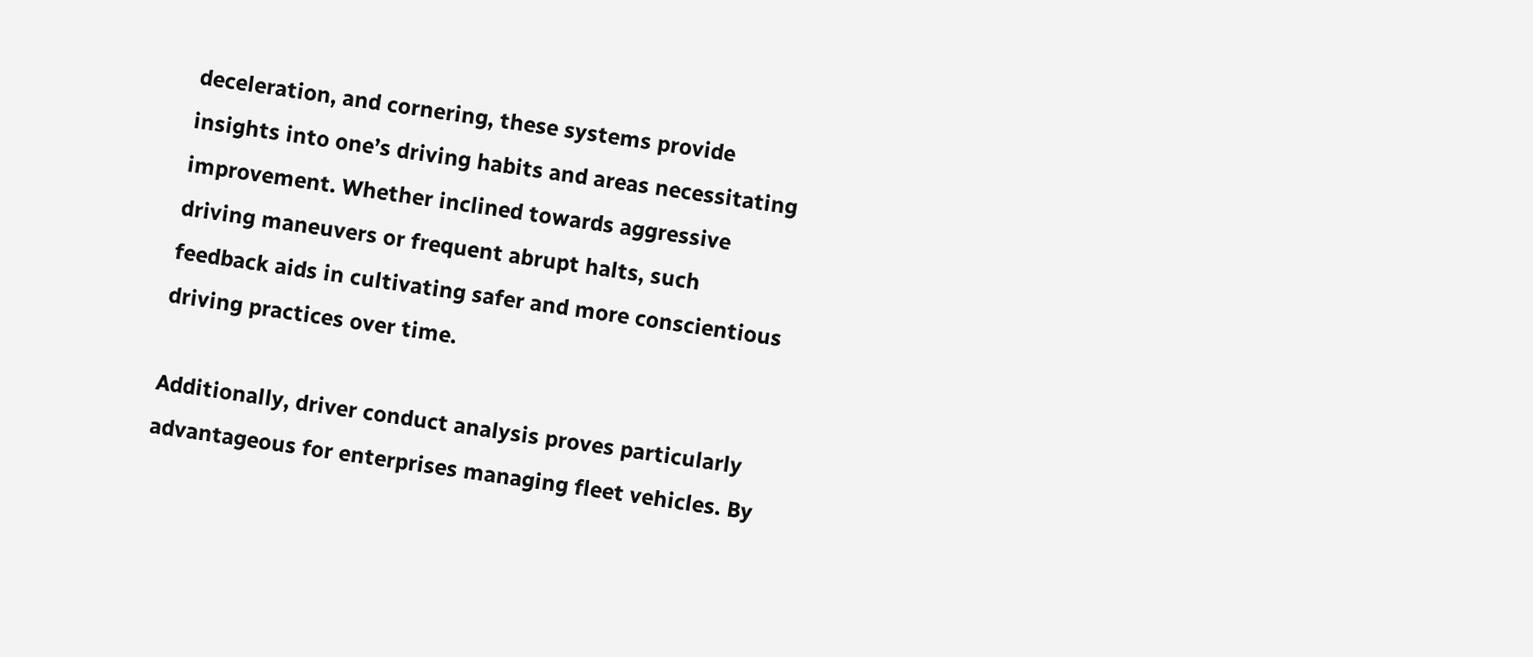deceleration, and cornering, these systems provide insights into one’s driving habits and areas necessitating improvement. Whether inclined towards aggressive driving maneuvers or frequent abrupt halts, such feedback aids in cultivating safer and more conscientious driving practices over time.

Additionally, driver conduct analysis proves particularly advantageous for enterprises managing fleet vehicles. By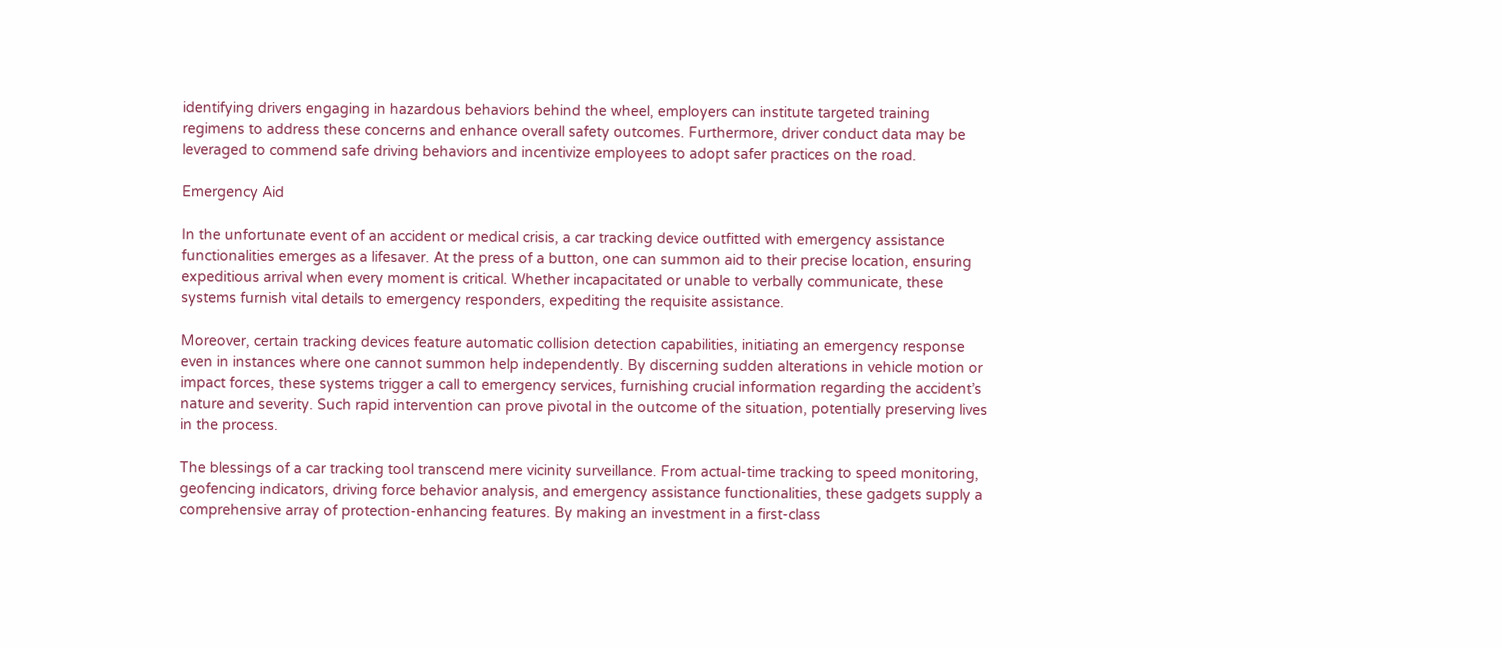identifying drivers engaging in hazardous behaviors behind the wheel, employers can institute targeted training regimens to address these concerns and enhance overall safety outcomes. Furthermore, driver conduct data may be leveraged to commend safe driving behaviors and incentivize employees to adopt safer practices on the road.

Emergency Aid

In the unfortunate event of an accident or medical crisis, a car tracking device outfitted with emergency assistance functionalities emerges as a lifesaver. At the press of a button, one can summon aid to their precise location, ensuring expeditious arrival when every moment is critical. Whether incapacitated or unable to verbally communicate, these systems furnish vital details to emergency responders, expediting the requisite assistance.

Moreover, certain tracking devices feature automatic collision detection capabilities, initiating an emergency response even in instances where one cannot summon help independently. By discerning sudden alterations in vehicle motion or impact forces, these systems trigger a call to emergency services, furnishing crucial information regarding the accident’s nature and severity. Such rapid intervention can prove pivotal in the outcome of the situation, potentially preserving lives in the process.

The blessings of a car tracking tool transcend mere vicinity surveillance. From actual-time tracking to speed monitoring, geofencing indicators, driving force behavior analysis, and emergency assistance functionalities, these gadgets supply a comprehensive array of protection-enhancing features. By making an investment in a first-class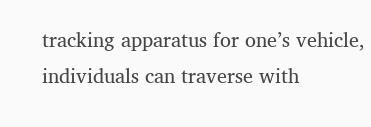tracking apparatus for one’s vehicle, individuals can traverse with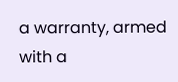a warranty, armed with a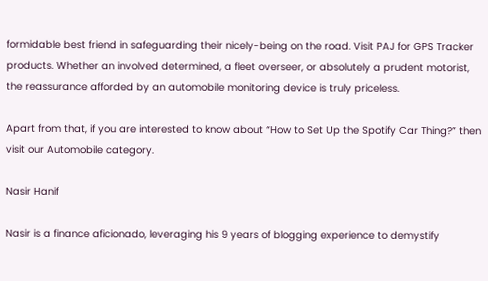formidable best friend in safeguarding their nicely-being on the road. Visit PAJ for GPS Tracker products. Whether an involved determined, a fleet overseer, or absolutely a prudent motorist, the reassurance afforded by an automobile monitoring device is truly priceless.

Apart from that, if you are interested to know about “How to Set Up the Spotify Car Thing?” then visit our Automobile category.

Nasir Hanif

Nasir is a finance aficionado, leveraging his 9 years of blogging experience to demystify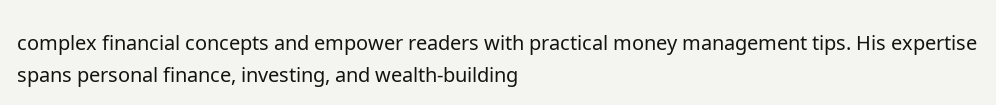complex financial concepts and empower readers with practical money management tips. His expertise spans personal finance, investing, and wealth-building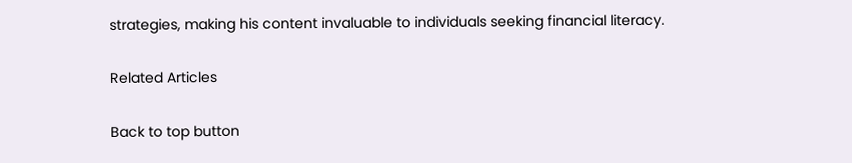strategies, making his content invaluable to individuals seeking financial literacy.

Related Articles

Back to top button